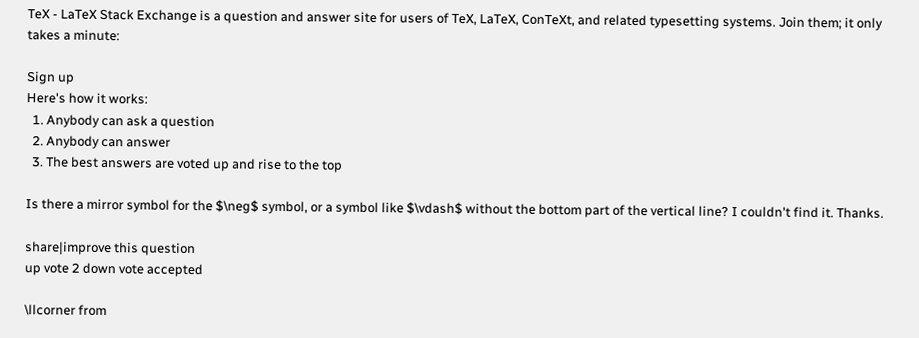TeX - LaTeX Stack Exchange is a question and answer site for users of TeX, LaTeX, ConTeXt, and related typesetting systems. Join them; it only takes a minute:

Sign up
Here's how it works:
  1. Anybody can ask a question
  2. Anybody can answer
  3. The best answers are voted up and rise to the top

Is there a mirror symbol for the $\neg$ symbol, or a symbol like $\vdash$ without the bottom part of the vertical line? I couldn't find it. Thanks.

share|improve this question
up vote 2 down vote accepted

\llcorner from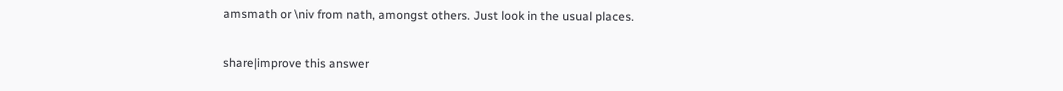amsmath or \niv from nath, amongst others. Just look in the usual places.

share|improve this answer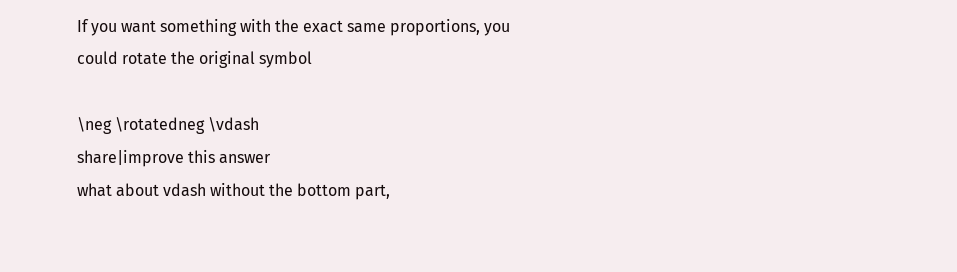If you want something with the exact same proportions, you could rotate the original symbol

\neg \rotatedneg \vdash
share|improve this answer
what about vdash without the bottom part,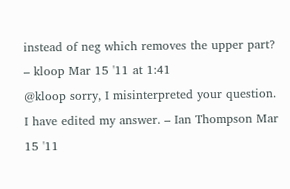instead of neg which removes the upper part? – kloop Mar 15 '11 at 1:41
@kloop sorry, I misinterpreted your question. I have edited my answer. – Ian Thompson Mar 15 '11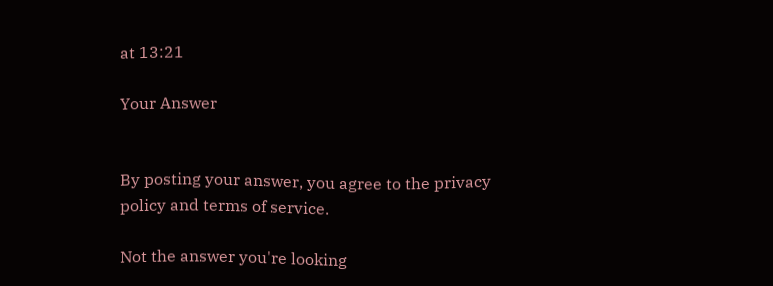at 13:21

Your Answer


By posting your answer, you agree to the privacy policy and terms of service.

Not the answer you're looking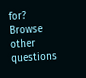for? Browse other questions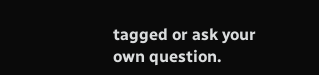tagged or ask your own question.